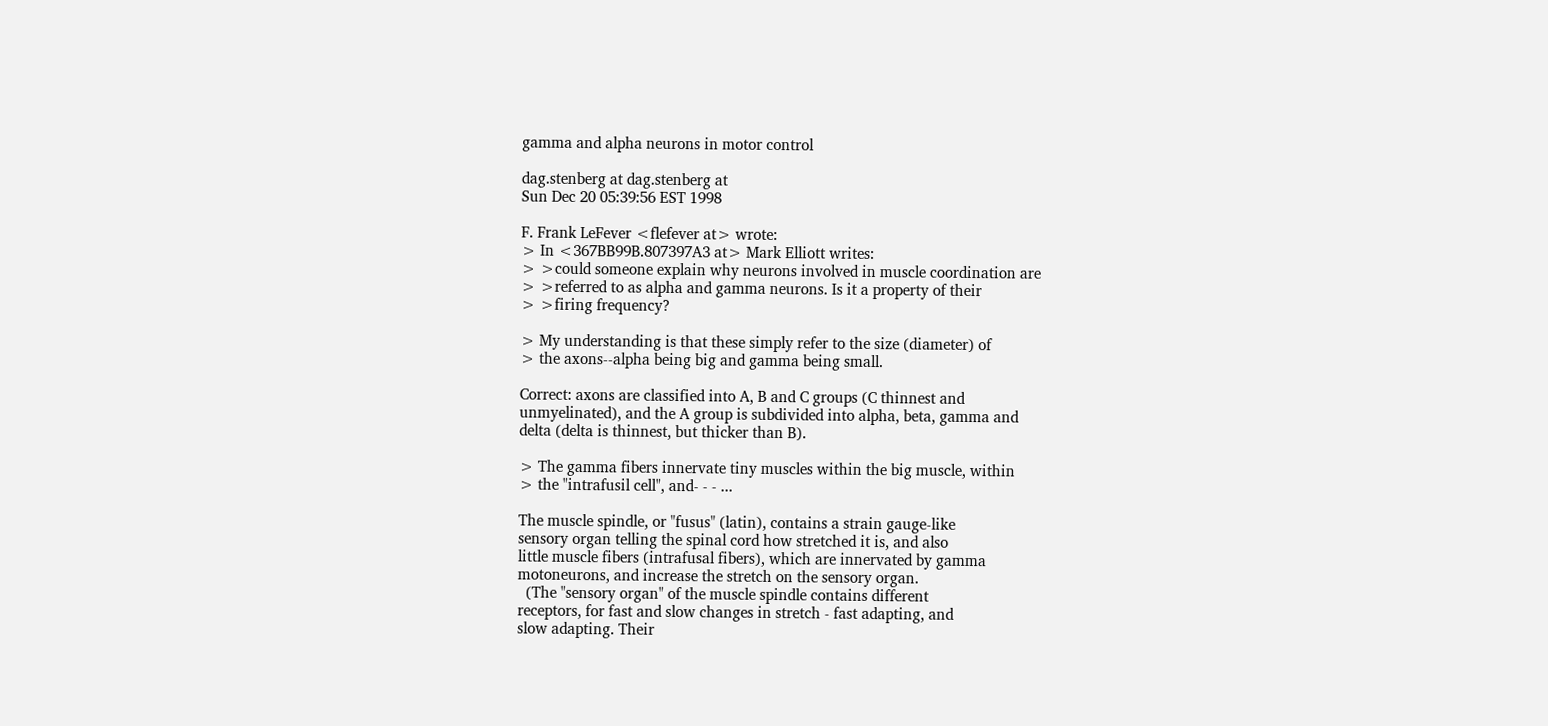gamma and alpha neurons in motor control

dag.stenberg at dag.stenberg at
Sun Dec 20 05:39:56 EST 1998

F. Frank LeFever <flefever at> wrote:
> In <367BB99B.807397A3 at> Mark Elliott writes:
> >could someone explain why neurons involved in muscle coordination are
> >referred to as alpha and gamma neurons. Is it a property of their
> >firing frequency?

> My understanding is that these simply refer to the size (diameter) of
> the axons--alpha being big and gamma being small.

Correct: axons are classified into A, B and C groups (C thinnest and
unmyelinated), and the A group is subdivided into alpha, beta, gamma and
delta (delta is thinnest, but thicker than B).

> The gamma fibers innervate tiny muscles within the big muscle, within
> the "intrafusil cell", and- - - ...

The muscle spindle, or "fusus" (latin), contains a strain gauge-like
sensory organ telling the spinal cord how stretched it is, and also
little muscle fibers (intrafusal fibers), which are innervated by gamma
motoneurons, and increase the stretch on the sensory organ.
  (The "sensory organ" of the muscle spindle contains different
receptors, for fast and slow changes in stretch - fast adapting, and
slow adapting. Their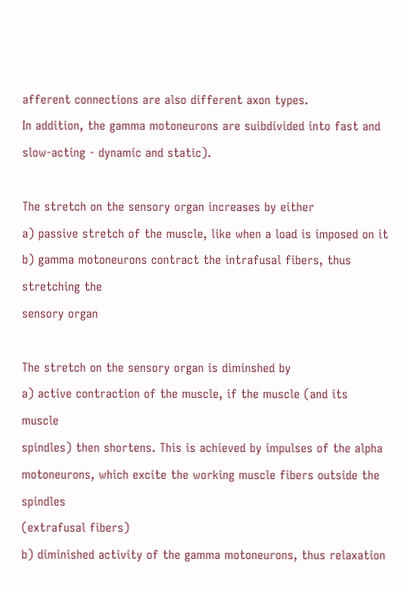afferent connections are also different axon types.
In addition, the gamma motoneurons are suibdivided into fast and
slow-acting - dynamic and static).

The stretch on the sensory organ increases by either
a) passive stretch of the muscle, like when a load is imposed on it
b) gamma motoneurons contract the intrafusal fibers, thus stretching the
sensory organ

The stretch on the sensory organ is diminshed by
a) active contraction of the muscle, if the muscle (and its muscle
spindles) then shortens. This is achieved by impulses of the alpha
motoneurons, which excite the working muscle fibers outside the spindles
(extrafusal fibers)
b) diminished activity of the gamma motoneurons, thus relaxation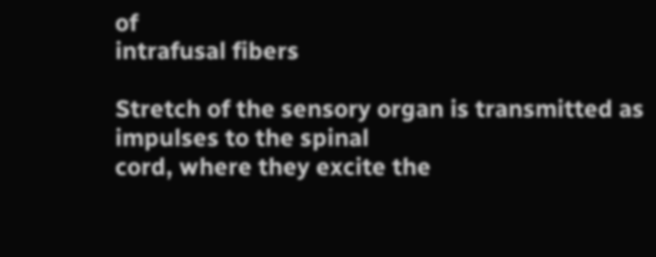of
intrafusal fibers

Stretch of the sensory organ is transmitted as impulses to the spinal
cord, where they excite the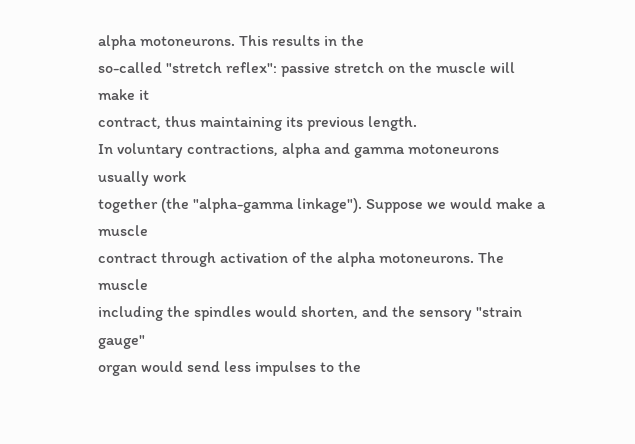alpha motoneurons. This results in the
so-called "stretch reflex": passive stretch on the muscle will make it
contract, thus maintaining its previous length.
In voluntary contractions, alpha and gamma motoneurons usually work
together (the "alpha-gamma linkage"). Suppose we would make a muscle
contract through activation of the alpha motoneurons. The muscle
including the spindles would shorten, and the sensory "strain gauge"
organ would send less impulses to the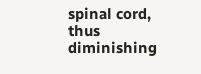spinal cord, thus diminishing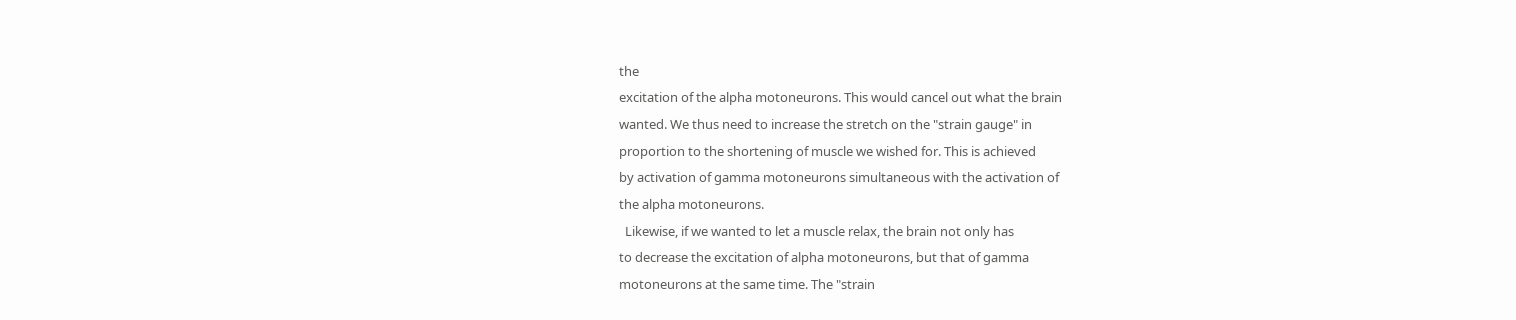the
excitation of the alpha motoneurons. This would cancel out what the brain
wanted. We thus need to increase the stretch on the "strain gauge" in
proportion to the shortening of muscle we wished for. This is achieved
by activation of gamma motoneurons simultaneous with the activation of
the alpha motoneurons.
  Likewise, if we wanted to let a muscle relax, the brain not only has
to decrease the excitation of alpha motoneurons, but that of gamma
motoneurons at the same time. The "strain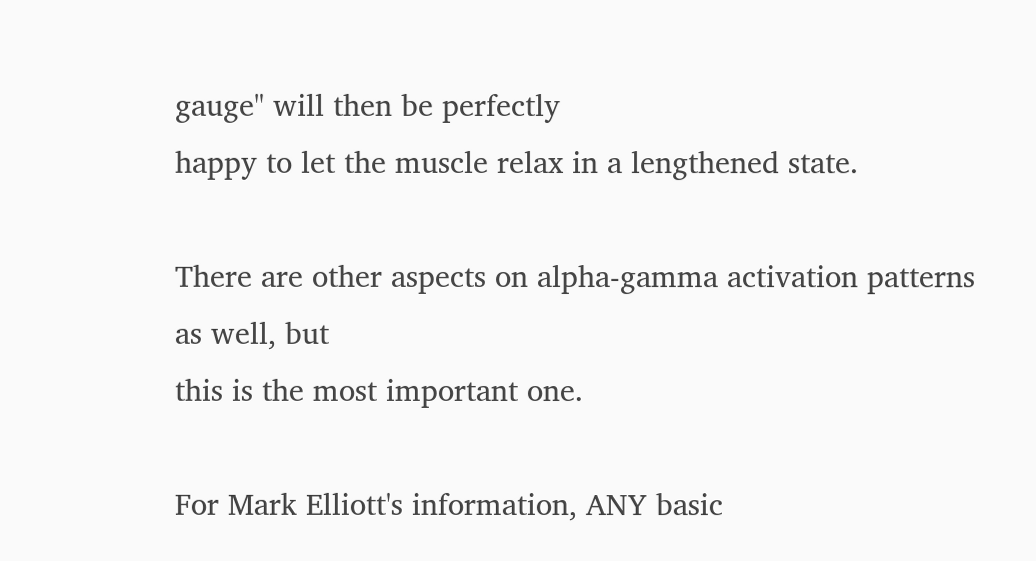gauge" will then be perfectly
happy to let the muscle relax in a lengthened state.

There are other aspects on alpha-gamma activation patterns as well, but
this is the most important one.

For Mark Elliott's information, ANY basic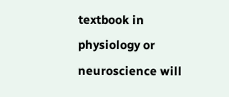textbook in physiology or
neuroscience will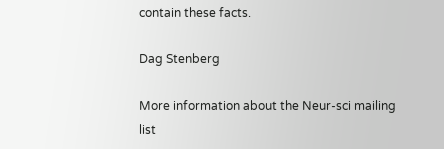contain these facts.

Dag Stenberg

More information about the Neur-sci mailing list